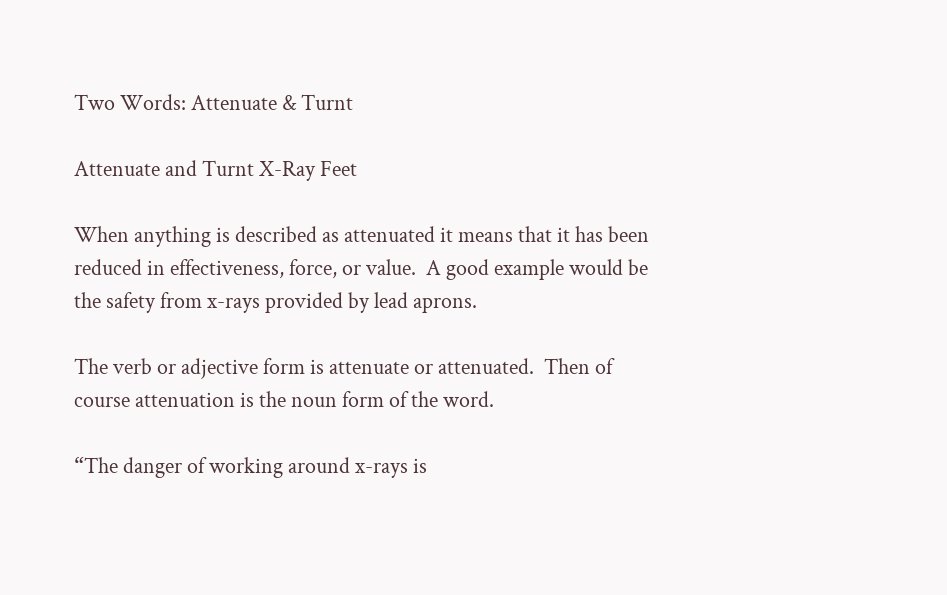Two Words: Attenuate & Turnt

Attenuate and Turnt X-Ray Feet

When anything is described as attenuated it means that it has been reduced in effectiveness, force, or value.  A good example would be the safety from x-rays provided by lead aprons.

The verb or adjective form is attenuate or attenuated.  Then of course attenuation is the noun form of the word.

“The danger of working around x-rays is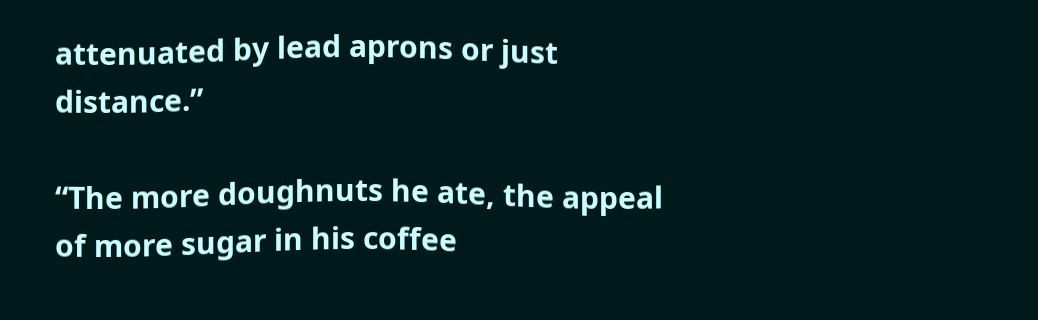attenuated by lead aprons or just distance.”

“The more doughnuts he ate, the appeal of more sugar in his coffee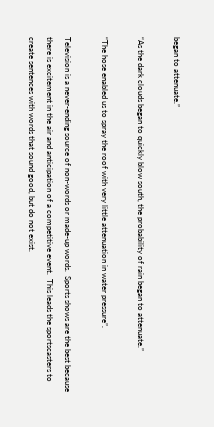began to attenuate.”

“As the dark clouds began to quickly blow south, the probability of rain began to attenuate.”

“The hose enabled us to spray the roof with very little attenuation in water pressure”.

Television is a never-ending source of non-words or made-up words.  Sports shows are the best because there is excitement in the air and anticipation of a competitive event.  This leads the sportscasters to create sentences with words that sound good, but do not exist.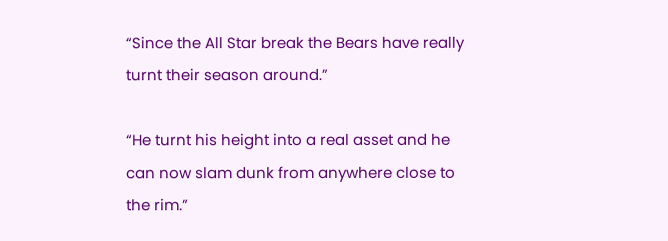“Since the All Star break the Bears have really turnt their season around.”

“He turnt his height into a real asset and he can now slam dunk from anywhere close to the rim.”